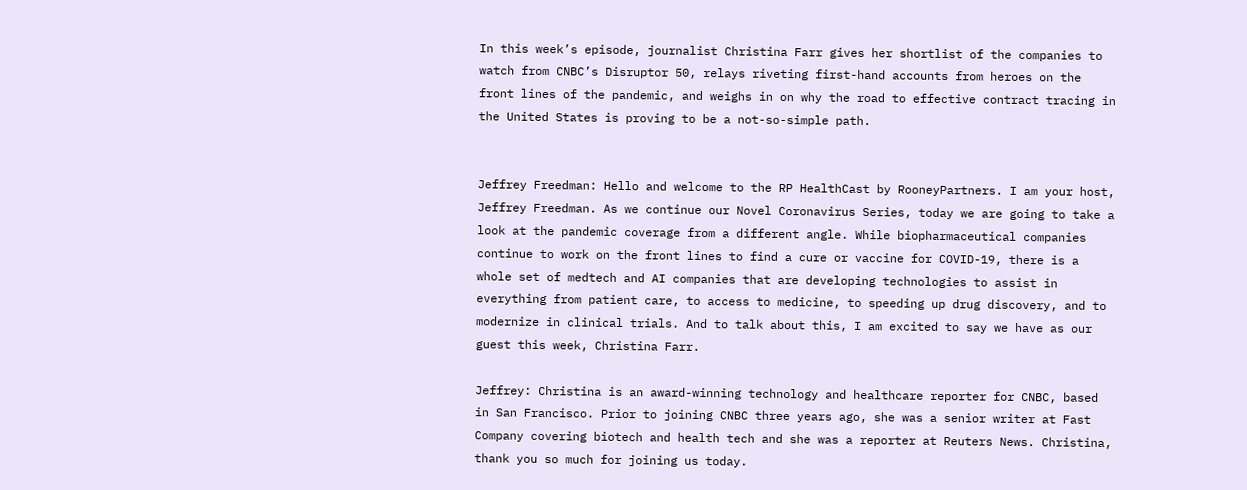In this week’s episode, journalist Christina Farr gives her shortlist of the companies to watch from CNBC’s Disruptor 50, relays riveting first-hand accounts from heroes on the front lines of the pandemic, and weighs in on why the road to effective contract tracing in the United States is proving to be a not-so-simple path.


Jeffrey Freedman: Hello and welcome to the RP HealthCast by RooneyPartners. I am your host, Jeffrey Freedman. As we continue our Novel Coronavirus Series, today we are going to take a look at the pandemic coverage from a different angle. While biopharmaceutical companies continue to work on the front lines to find a cure or vaccine for COVID-19, there is a whole set of medtech and AI companies that are developing technologies to assist in everything from patient care, to access to medicine, to speeding up drug discovery, and to modernize in clinical trials. And to talk about this, I am excited to say we have as our guest this week, Christina Farr.

Jeffrey: Christina is an award-winning technology and healthcare reporter for CNBC, based in San Francisco. Prior to joining CNBC three years ago, she was a senior writer at Fast Company covering biotech and health tech and she was a reporter at Reuters News. Christina, thank you so much for joining us today.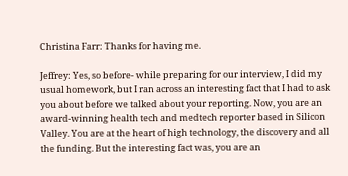Christina Farr: Thanks for having me.

Jeffrey: Yes, so before- while preparing for our interview, I did my usual homework, but I ran across an interesting fact that I had to ask you about before we talked about your reporting. Now, you are an award-winning health tech and medtech reporter based in Silicon Valley. You are at the heart of high technology, the discovery and all the funding. But the interesting fact was, you are an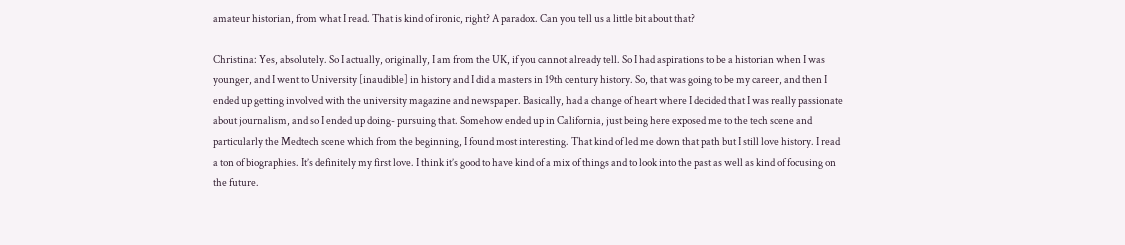amateur historian, from what I read. That is kind of ironic, right? A paradox. Can you tell us a little bit about that?

Christina: Yes, absolutely. So I actually, originally, I am from the UK, if you cannot already tell. So I had aspirations to be a historian when I was younger, and I went to University [inaudible] in history and I did a masters in 19th century history. So, that was going to be my career, and then I ended up getting involved with the university magazine and newspaper. Basically, had a change of heart where I decided that I was really passionate about journalism, and so I ended up doing- pursuing that. Somehow ended up in California, just being here exposed me to the tech scene and particularly the Medtech scene which from the beginning, I found most interesting. That kind of led me down that path but I still love history. I read a ton of biographies. It’s definitely my first love. I think it’s good to have kind of a mix of things and to look into the past as well as kind of focusing on the future.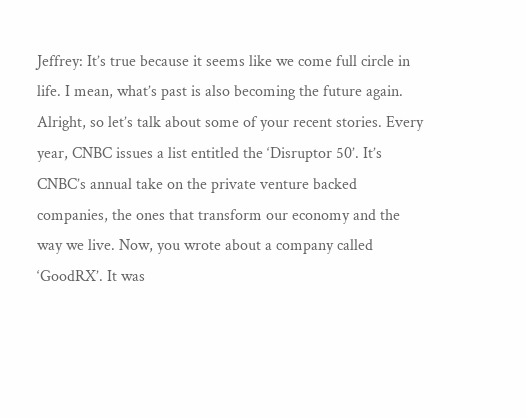Jeffrey: It’s true because it seems like we come full circle in life. I mean, what’s past is also becoming the future again. Alright, so let’s talk about some of your recent stories. Every year, CNBC issues a list entitled the ‘Disruptor 50’. It’s CNBC’s annual take on the private venture backed companies, the ones that transform our economy and the way we live. Now, you wrote about a company called ‘GoodRX’. It was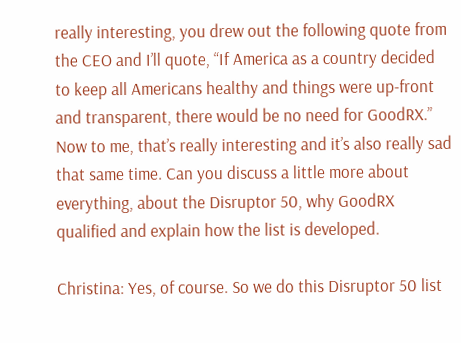really interesting, you drew out the following quote from the CEO and I’ll quote, “If America as a country decided to keep all Americans healthy and things were up-front and transparent, there would be no need for GoodRX.” Now to me, that’s really interesting and it’s also really sad that same time. Can you discuss a little more about everything, about the Disruptor 50, why GoodRX qualified and explain how the list is developed.

Christina: Yes, of course. So we do this Disruptor 50 list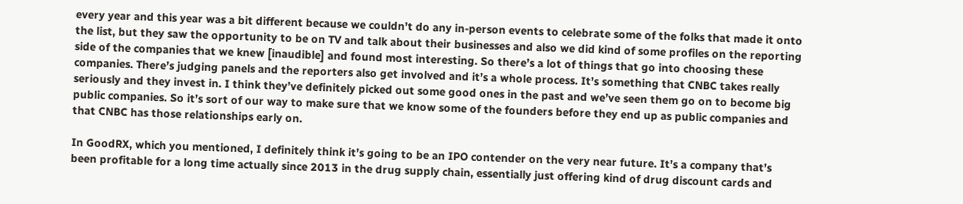every year and this year was a bit different because we couldn’t do any in-person events to celebrate some of the folks that made it onto the list, but they saw the opportunity to be on TV and talk about their businesses and also we did kind of some profiles on the reporting side of the companies that we knew [inaudible] and found most interesting. So there’s a lot of things that go into choosing these companies. There’s judging panels and the reporters also get involved and it’s a whole process. It’s something that CNBC takes really seriously and they invest in. I think they’ve definitely picked out some good ones in the past and we’ve seen them go on to become big public companies. So it’s sort of our way to make sure that we know some of the founders before they end up as public companies and that CNBC has those relationships early on.

In GoodRX, which you mentioned, I definitely think it’s going to be an IPO contender on the very near future. It’s a company that’s been profitable for a long time actually since 2013 in the drug supply chain, essentially just offering kind of drug discount cards and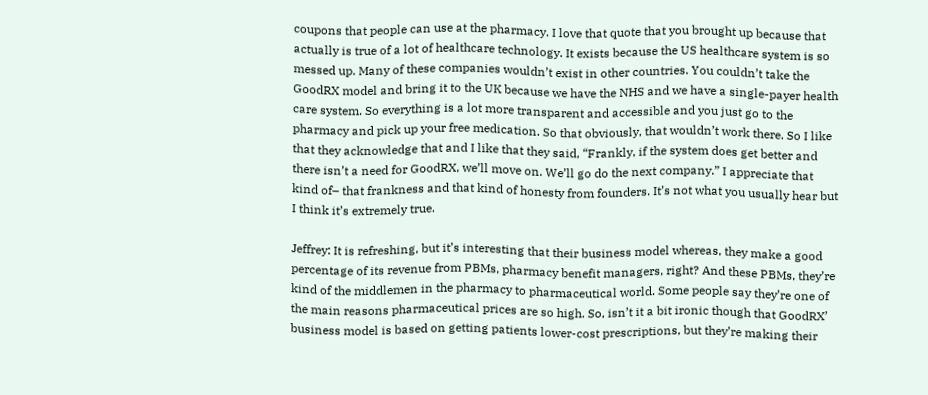coupons that people can use at the pharmacy. I love that quote that you brought up because that actually is true of a lot of healthcare technology. It exists because the US healthcare system is so messed up. Many of these companies wouldn’t exist in other countries. You couldn’t take the GoodRX model and bring it to the UK because we have the NHS and we have a single-payer health care system. So everything is a lot more transparent and accessible and you just go to the pharmacy and pick up your free medication. So that obviously, that wouldn’t work there. So I like that they acknowledge that and I like that they said, “Frankly, if the system does get better and there isn’t a need for GoodRX, we’ll move on. We’ll go do the next company.” I appreciate that kind of– that frankness and that kind of honesty from founders. It’s not what you usually hear but I think it’s extremely true.

Jeffrey: It is refreshing, but it’s interesting that their business model whereas, they make a good percentage of its revenue from PBMs, pharmacy benefit managers, right? And these PBMs, they’re kind of the middlemen in the pharmacy to pharmaceutical world. Some people say they’re one of the main reasons pharmaceutical prices are so high. So, isn’t it a bit ironic though that GoodRX’ business model is based on getting patients lower-cost prescriptions, but they’re making their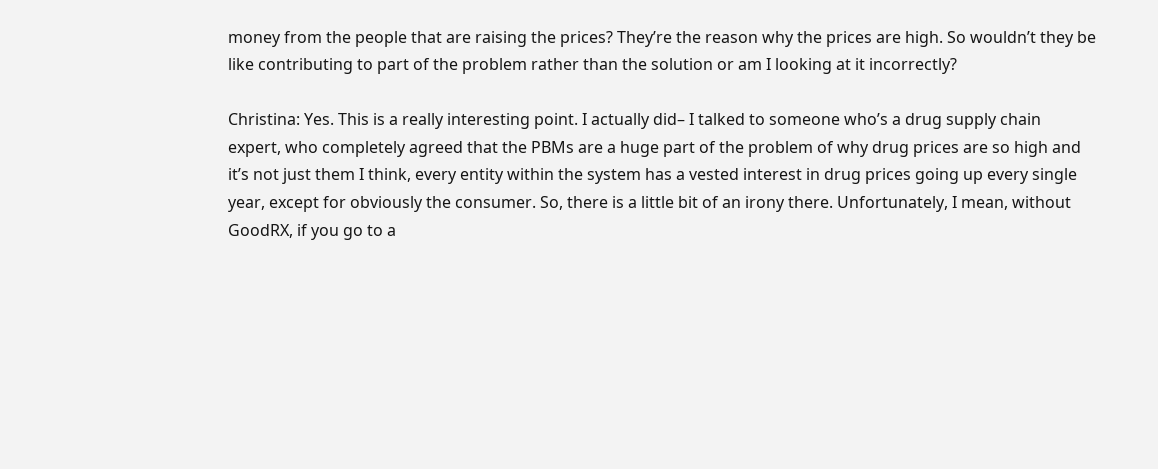money from the people that are raising the prices? They’re the reason why the prices are high. So wouldn’t they be like contributing to part of the problem rather than the solution or am I looking at it incorrectly?

Christina: Yes. This is a really interesting point. I actually did– I talked to someone who’s a drug supply chain expert, who completely agreed that the PBMs are a huge part of the problem of why drug prices are so high and it’s not just them I think, every entity within the system has a vested interest in drug prices going up every single year, except for obviously the consumer. So, there is a little bit of an irony there. Unfortunately, I mean, without GoodRX, if you go to a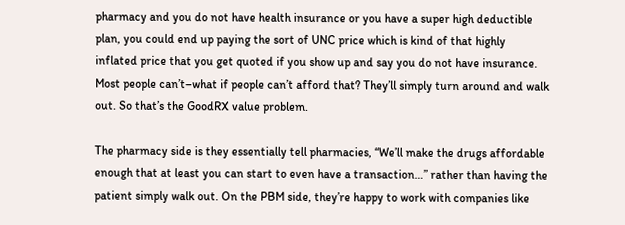pharmacy and you do not have health insurance or you have a super high deductible plan, you could end up paying the sort of UNC price which is kind of that highly inflated price that you get quoted if you show up and say you do not have insurance. Most people can’t–what if people can’t afford that? They’ll simply turn around and walk out. So that’s the GoodRX value problem.

The pharmacy side is they essentially tell pharmacies, “We’ll make the drugs affordable enough that at least you can start to even have a transaction…” rather than having the patient simply walk out. On the PBM side, they’re happy to work with companies like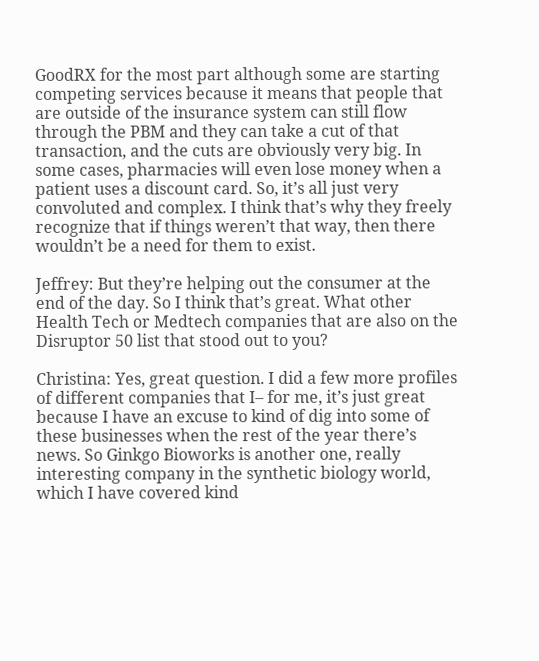GoodRX for the most part although some are starting competing services because it means that people that are outside of the insurance system can still flow through the PBM and they can take a cut of that transaction, and the cuts are obviously very big. In some cases, pharmacies will even lose money when a patient uses a discount card. So, it’s all just very convoluted and complex. I think that’s why they freely recognize that if things weren’t that way, then there wouldn’t be a need for them to exist.

Jeffrey: But they’re helping out the consumer at the end of the day. So I think that’s great. What other Health Tech or Medtech companies that are also on the Disruptor 50 list that stood out to you?

Christina: Yes, great question. I did a few more profiles of different companies that I– for me, it’s just great because I have an excuse to kind of dig into some of these businesses when the rest of the year there’s news. So Ginkgo Bioworks is another one, really interesting company in the synthetic biology world, which I have covered kind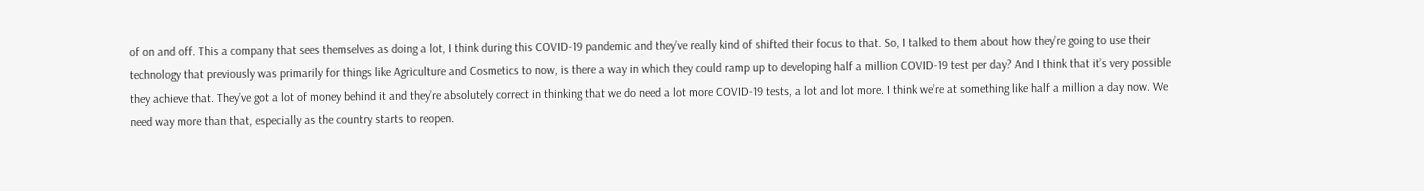of on and off. This a company that sees themselves as doing a lot, I think during this COVID-19 pandemic and they’ve really kind of shifted their focus to that. So, I talked to them about how they’re going to use their technology that previously was primarily for things like Agriculture and Cosmetics to now, is there a way in which they could ramp up to developing half a million COVID-19 test per day? And I think that it’s very possible they achieve that. They’ve got a lot of money behind it and they’re absolutely correct in thinking that we do need a lot more COVID-19 tests, a lot and lot more. I think we’re at something like half a million a day now. We need way more than that, especially as the country starts to reopen.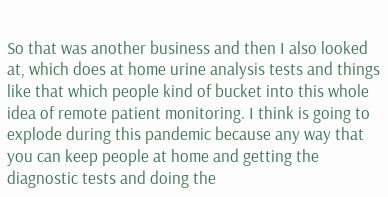So that was another business and then I also looked at, which does at home urine analysis tests and things like that which people kind of bucket into this whole idea of remote patient monitoring. I think is going to explode during this pandemic because any way that you can keep people at home and getting the diagnostic tests and doing the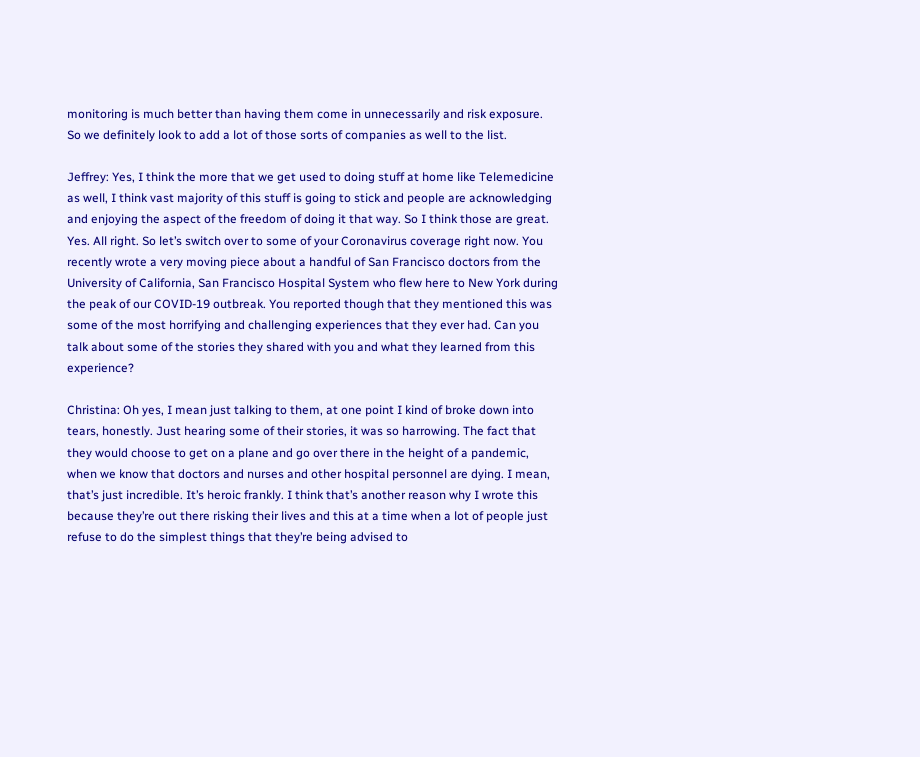monitoring is much better than having them come in unnecessarily and risk exposure. So we definitely look to add a lot of those sorts of companies as well to the list.

Jeffrey: Yes, I think the more that we get used to doing stuff at home like Telemedicine as well, I think vast majority of this stuff is going to stick and people are acknowledging and enjoying the aspect of the freedom of doing it that way. So I think those are great. Yes. All right. So let’s switch over to some of your Coronavirus coverage right now. You recently wrote a very moving piece about a handful of San Francisco doctors from the University of California, San Francisco Hospital System who flew here to New York during the peak of our COVID-19 outbreak. You reported though that they mentioned this was some of the most horrifying and challenging experiences that they ever had. Can you talk about some of the stories they shared with you and what they learned from this experience?

Christina: Oh yes, I mean just talking to them, at one point I kind of broke down into tears, honestly. Just hearing some of their stories, it was so harrowing. The fact that they would choose to get on a plane and go over there in the height of a pandemic, when we know that doctors and nurses and other hospital personnel are dying. I mean, that’s just incredible. It’s heroic frankly. I think that’s another reason why I wrote this because they’re out there risking their lives and this at a time when a lot of people just refuse to do the simplest things that they’re being advised to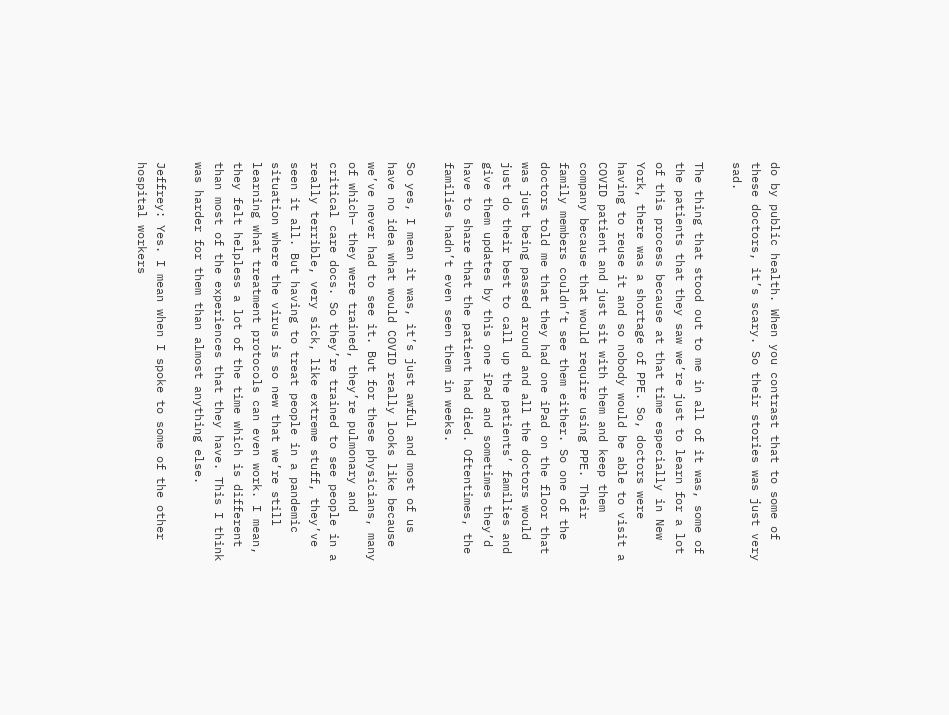do by public health. When you contrast that to some of these doctors, it’s scary. So their stories was just very sad.

The thing that stood out to me in all of it was, some of the patients that they saw we’re just to learn for a lot of this process because at that time especially in New York, there was a shortage of PPE. So, doctors were having to reuse it and so nobody would be able to visit a COVID patient and just sit with them and keep them company because that would require using PPE. Their family members couldn’t see them either. So one of the doctors told me that they had one iPad on the floor that was just being passed around and all the doctors would just do their best to call up the patients’ families and give them updates by this one iPad and sometimes they’d have to share that the patient had died. Oftentimes, the families hadn’t even seen them in weeks.

So yes, I mean it was, it’s just awful and most of us have no idea what would COVID really looks like because we’ve never had to see it. But for these physicians, many of which– they were trained, they’re pulmonary and critical care docs. So they’re trained to see people in a really terrible, very sick, like extreme stuff, they’ve seen it all. But having to treat people in a pandemic situation where the virus is so new that we’re still learning what treatment protocols can even work. I mean, they felt helpless a lot of the time which is different than most of the experiences that they have. This I think was harder for them than almost anything else.

Jeffrey: Yes. I mean when I spoke to some of the other hospital workers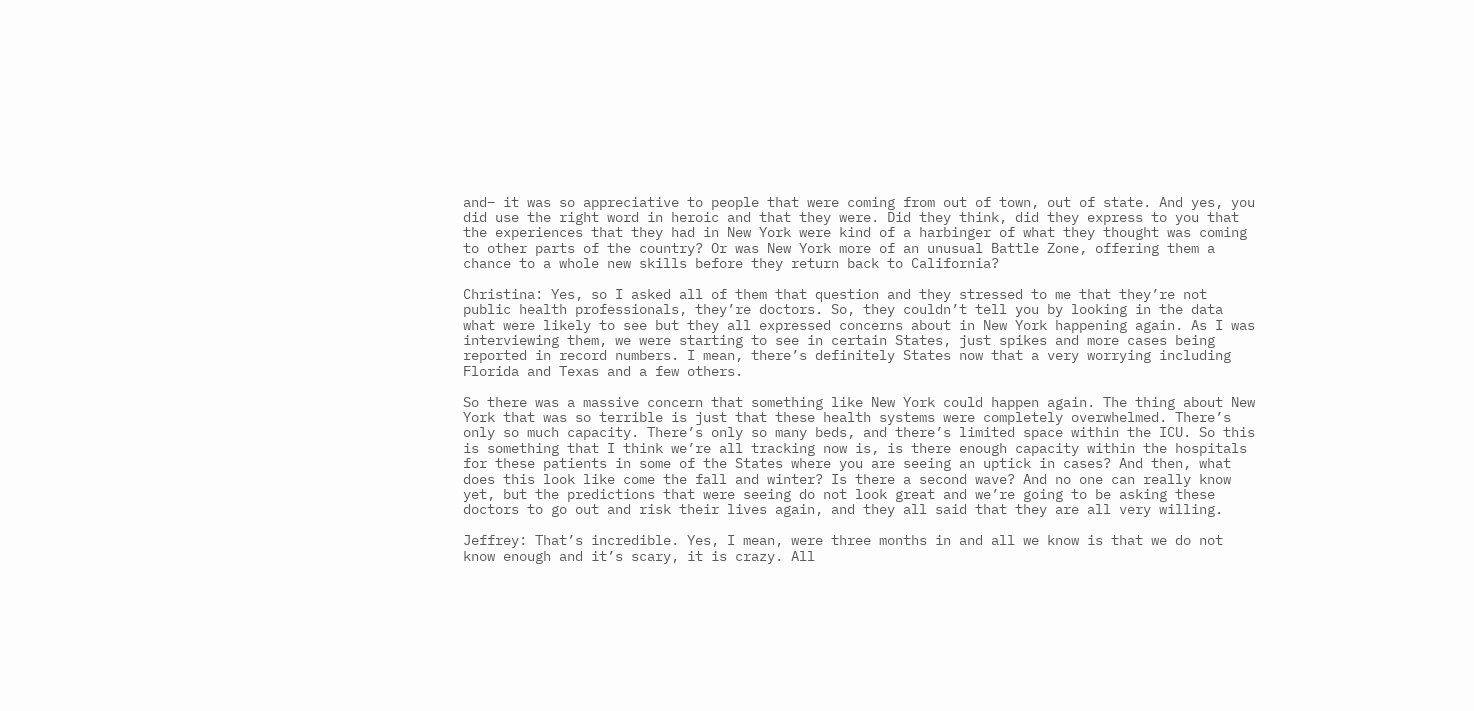and– it was so appreciative to people that were coming from out of town, out of state. And yes, you did use the right word in heroic and that they were. Did they think, did they express to you that the experiences that they had in New York were kind of a harbinger of what they thought was coming to other parts of the country? Or was New York more of an unusual Battle Zone, offering them a chance to a whole new skills before they return back to California?

Christina: Yes, so I asked all of them that question and they stressed to me that they’re not public health professionals, they’re doctors. So, they couldn’t tell you by looking in the data what were likely to see but they all expressed concerns about in New York happening again. As I was interviewing them, we were starting to see in certain States, just spikes and more cases being reported in record numbers. I mean, there’s definitely States now that a very worrying including Florida and Texas and a few others.

So there was a massive concern that something like New York could happen again. The thing about New York that was so terrible is just that these health systems were completely overwhelmed. There’s only so much capacity. There’s only so many beds, and there’s limited space within the ICU. So this is something that I think we’re all tracking now is, is there enough capacity within the hospitals for these patients in some of the States where you are seeing an uptick in cases? And then, what does this look like come the fall and winter? Is there a second wave? And no one can really know yet, but the predictions that were seeing do not look great and we’re going to be asking these doctors to go out and risk their lives again, and they all said that they are all very willing.

Jeffrey: That’s incredible. Yes, I mean, were three months in and all we know is that we do not know enough and it’s scary, it is crazy. All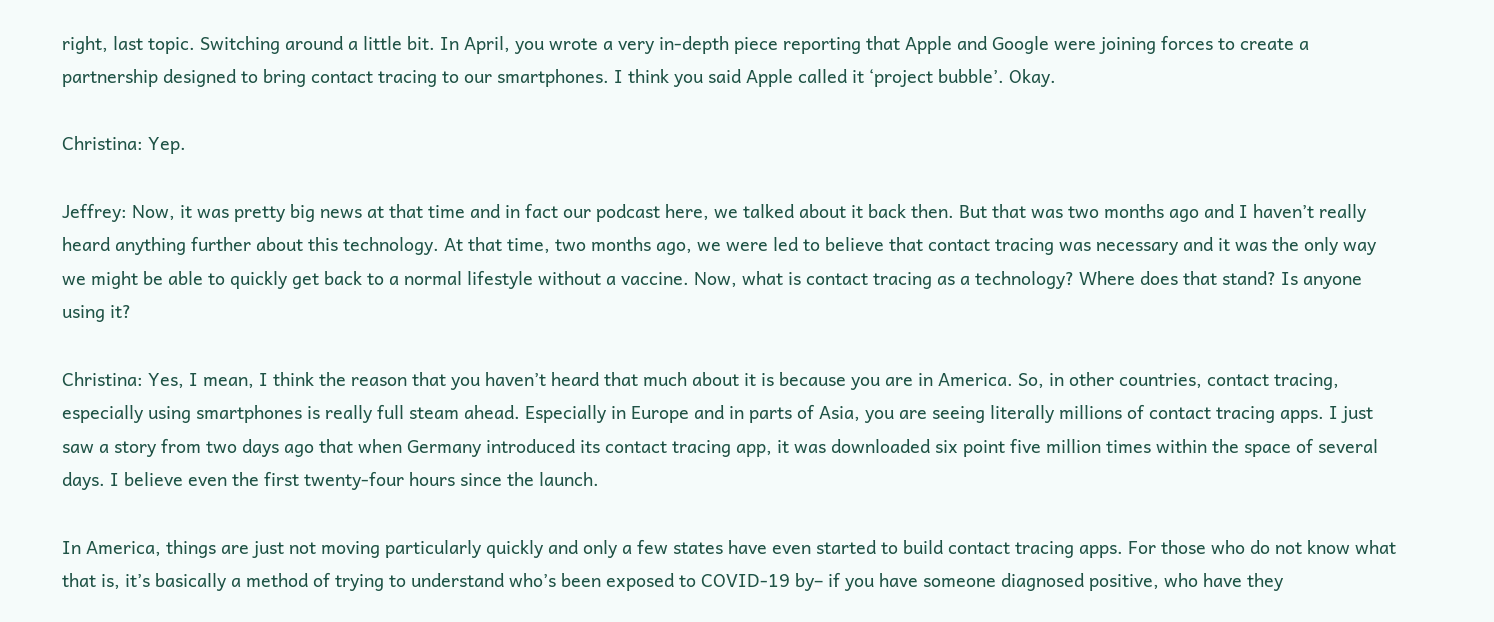right, last topic. Switching around a little bit. In April, you wrote a very in-depth piece reporting that Apple and Google were joining forces to create a partnership designed to bring contact tracing to our smartphones. I think you said Apple called it ‘project bubble’. Okay.

Christina: Yep.

Jeffrey: Now, it was pretty big news at that time and in fact our podcast here, we talked about it back then. But that was two months ago and I haven’t really heard anything further about this technology. At that time, two months ago, we were led to believe that contact tracing was necessary and it was the only way we might be able to quickly get back to a normal lifestyle without a vaccine. Now, what is contact tracing as a technology? Where does that stand? Is anyone using it?

Christina: Yes, I mean, I think the reason that you haven’t heard that much about it is because you are in America. So, in other countries, contact tracing, especially using smartphones is really full steam ahead. Especially in Europe and in parts of Asia, you are seeing literally millions of contact tracing apps. I just saw a story from two days ago that when Germany introduced its contact tracing app, it was downloaded six point five million times within the space of several days. I believe even the first twenty-four hours since the launch.

In America, things are just not moving particularly quickly and only a few states have even started to build contact tracing apps. For those who do not know what that is, it’s basically a method of trying to understand who’s been exposed to COVID-19 by– if you have someone diagnosed positive, who have they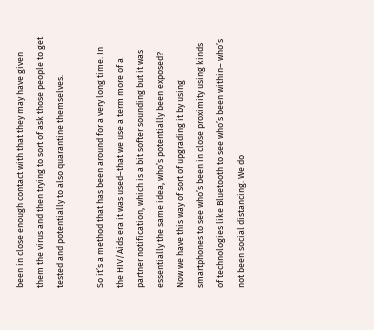been in close enough contact with that they may have given them the virus and then trying to sort of ask those people to get tested and potentially to also quarantine themselves.

So it’s a method that has been around for a very long time. In the HIV/Aids era it was used–that we use a term more of a partner notification, which is a bit softer sounding but it was essentially the same idea, who’s potentially been exposed? Now we have this way of sort of upgrading it by using smartphones to see who’s been in close proximity using kinds of technologies like Bluetooth to see who’s been within– who’s not been social distancing. We do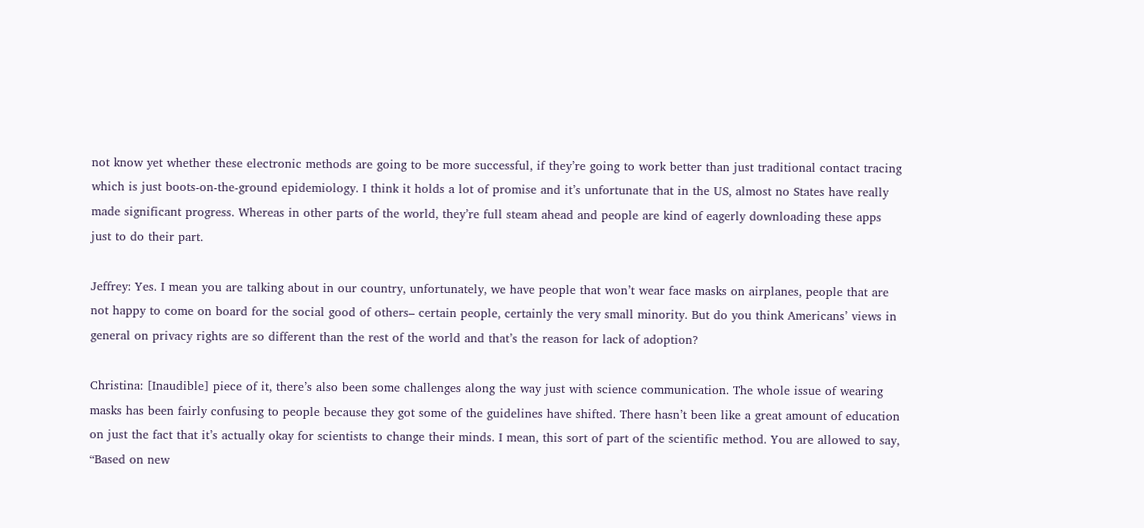not know yet whether these electronic methods are going to be more successful, if they’re going to work better than just traditional contact tracing which is just boots-on-the-ground epidemiology. I think it holds a lot of promise and it’s unfortunate that in the US, almost no States have really made significant progress. Whereas in other parts of the world, they’re full steam ahead and people are kind of eagerly downloading these apps just to do their part.

Jeffrey: Yes. I mean you are talking about in our country, unfortunately, we have people that won’t wear face masks on airplanes, people that are not happy to come on board for the social good of others– certain people, certainly the very small minority. But do you think Americans’ views in general on privacy rights are so different than the rest of the world and that’s the reason for lack of adoption?

Christina: [Inaudible] piece of it, there’s also been some challenges along the way just with science communication. The whole issue of wearing masks has been fairly confusing to people because they got some of the guidelines have shifted. There hasn’t been like a great amount of education on just the fact that it’s actually okay for scientists to change their minds. I mean, this sort of part of the scientific method. You are allowed to say, “Based on new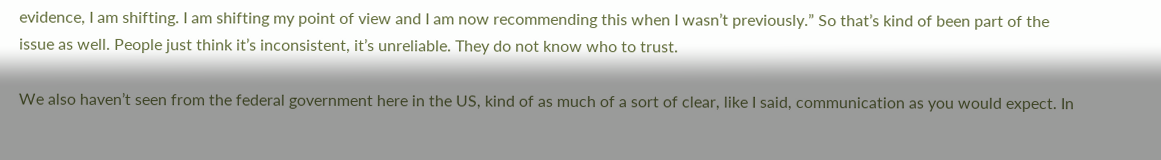evidence, I am shifting. I am shifting my point of view and I am now recommending this when I wasn’t previously.” So that’s kind of been part of the issue as well. People just think it’s inconsistent, it’s unreliable. They do not know who to trust.

We also haven’t seen from the federal government here in the US, kind of as much of a sort of clear, like I said, communication as you would expect. In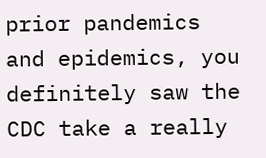prior pandemics and epidemics, you definitely saw the CDC take a really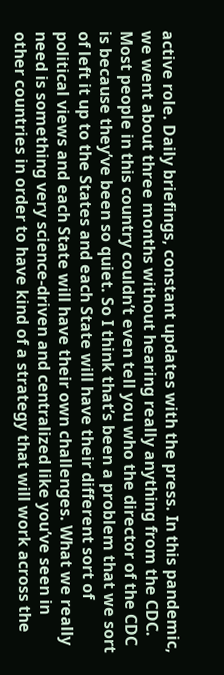active role. Daily briefings, constant updates with the press. In this pandemic, we went about three months without hearing really anything from the CDC. Most people in this country couldn’t even tell you who the director of the CDC is because they’ve been so quiet. So I think that’s been a problem that we sort of left it up to the States and each State will have their different sort of political views and each State will have their own challenges. What we really need is something very science-driven and centralized like you’ve seen in other countries in order to have kind of a strategy that will work across the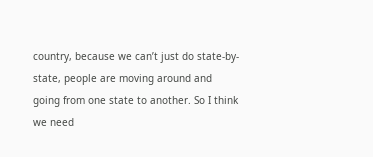country, because we can’t just do state-by-state, people are moving around and going from one state to another. So I think we need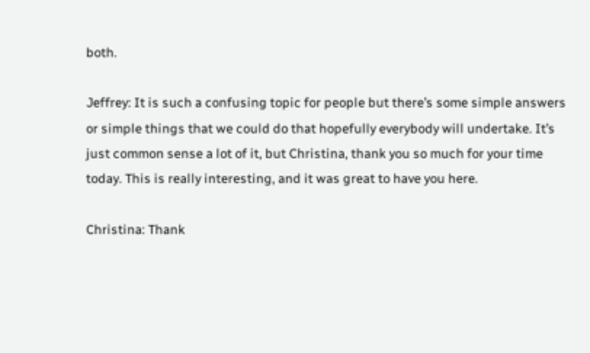both.

Jeffrey: It is such a confusing topic for people but there’s some simple answers or simple things that we could do that hopefully everybody will undertake. It’s just common sense a lot of it, but Christina, thank you so much for your time today. This is really interesting, and it was great to have you here.

Christina: Thank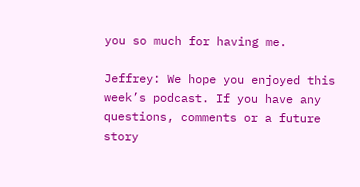you so much for having me.

Jeffrey: We hope you enjoyed this week’s podcast. If you have any questions, comments or a future story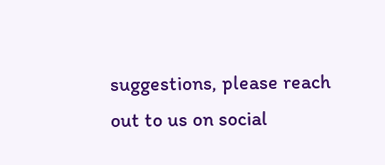suggestions, please reach out to us on social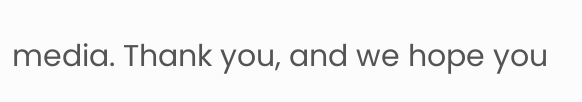media. Thank you, and we hope you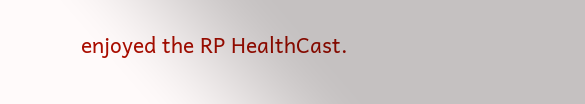enjoyed the RP HealthCast.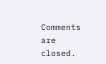Comments are closed.